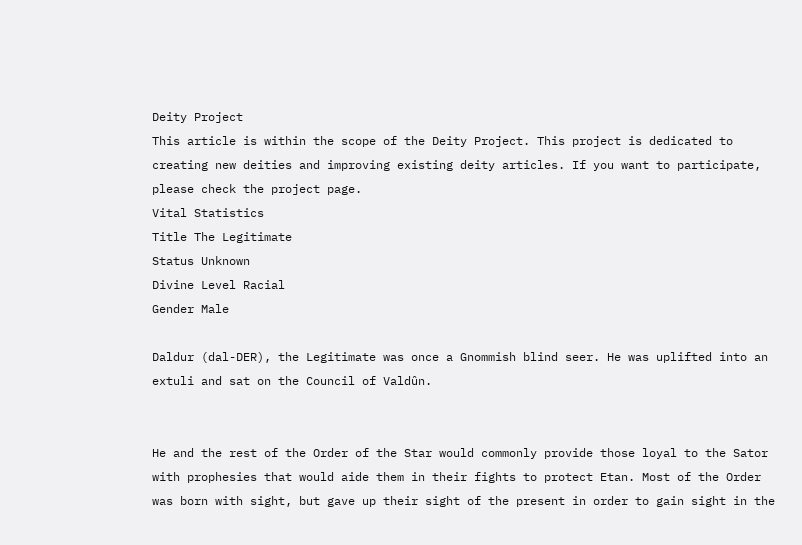Deity Project
This article is within the scope of the Deity Project. This project is dedicated to creating new deities and improving existing deity articles. If you want to participate, please check the project page.
Vital Statistics
Title The Legitimate
Status Unknown
Divine Level Racial
Gender Male

Daldur (dal-DER), the Legitimate was once a Gnommish blind seer. He was uplifted into an extuli and sat on the Council of Valdûn.


He and the rest of the Order of the Star would commonly provide those loyal to the Sator with prophesies that would aide them in their fights to protect Etan. Most of the Order was born with sight, but gave up their sight of the present in order to gain sight in the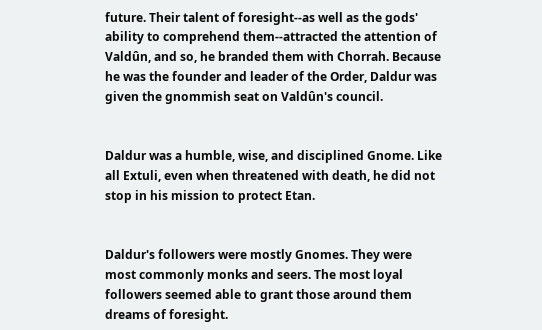future. Their talent of foresight--as well as the gods' ability to comprehend them--attracted the attention of Valdûn, and so, he branded them with Chorrah. Because he was the founder and leader of the Order, Daldur was given the gnommish seat on Valdûn's council.


Daldur was a humble, wise, and disciplined Gnome. Like all Extuli, even when threatened with death, he did not stop in his mission to protect Etan.


Daldur's followers were mostly Gnomes. They were most commonly monks and seers. The most loyal followers seemed able to grant those around them dreams of foresight.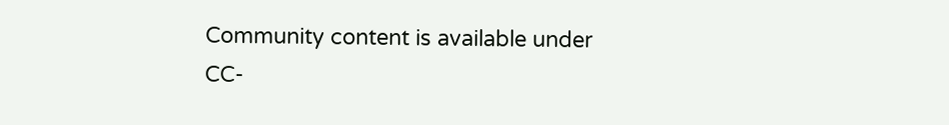Community content is available under CC-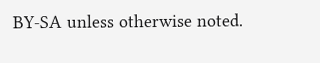BY-SA unless otherwise noted.